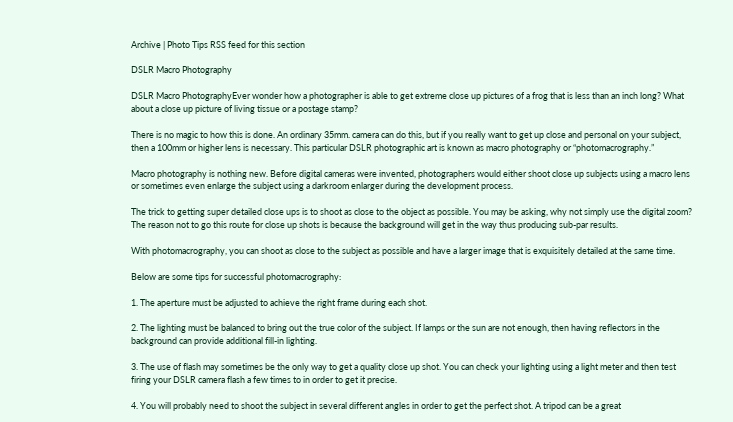Archive | Photo Tips RSS feed for this section

DSLR Macro Photography

DSLR Macro PhotographyEver wonder how a photographer is able to get extreme close up pictures of a frog that is less than an inch long? What about a close up picture of living tissue or a postage stamp?

There is no magic to how this is done. An ordinary 35mm. camera can do this, but if you really want to get up close and personal on your subject, then a 100mm or higher lens is necessary. This particular DSLR photographic art is known as macro photography or “photomacrography.”

Macro photography is nothing new. Before digital cameras were invented, photographers would either shoot close up subjects using a macro lens or sometimes even enlarge the subject using a darkroom enlarger during the development process.

The trick to getting super detailed close ups is to shoot as close to the object as possible. You may be asking, why not simply use the digital zoom? The reason not to go this route for close up shots is because the background will get in the way thus producing sub-par results.

With photomacrography, you can shoot as close to the subject as possible and have a larger image that is exquisitely detailed at the same time.

Below are some tips for successful photomacrography:

1. The aperture must be adjusted to achieve the right frame during each shot.

2. The lighting must be balanced to bring out the true color of the subject. If lamps or the sun are not enough, then having reflectors in the background can provide additional fill-in lighting.

3. The use of flash may sometimes be the only way to get a quality close up shot. You can check your lighting using a light meter and then test firing your DSLR camera flash a few times to in order to get it precise.

4. You will probably need to shoot the subject in several different angles in order to get the perfect shot. A tripod can be a great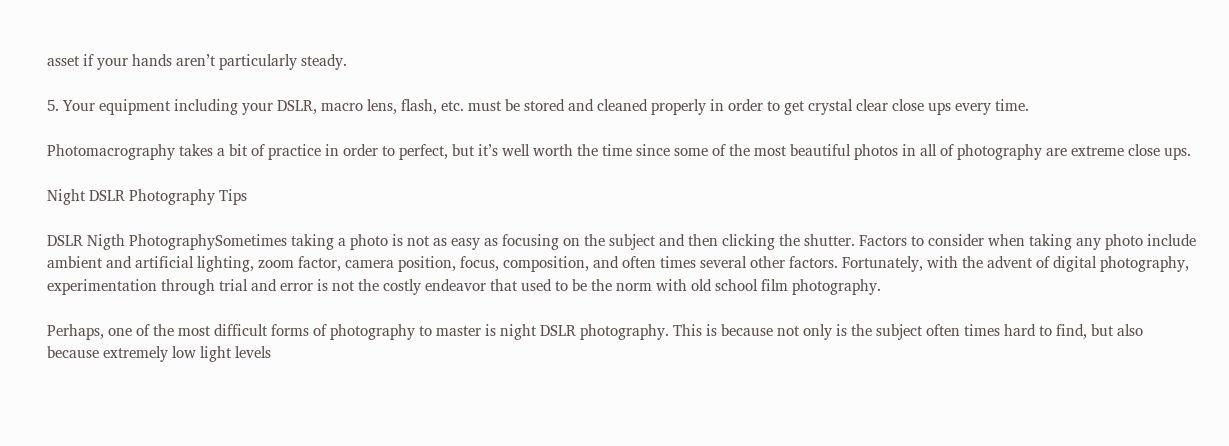asset if your hands aren’t particularly steady.

5. Your equipment including your DSLR, macro lens, flash, etc. must be stored and cleaned properly in order to get crystal clear close ups every time.

Photomacrography takes a bit of practice in order to perfect, but it’s well worth the time since some of the most beautiful photos in all of photography are extreme close ups.

Night DSLR Photography Tips

DSLR Nigth PhotographySometimes taking a photo is not as easy as focusing on the subject and then clicking the shutter. Factors to consider when taking any photo include ambient and artificial lighting, zoom factor, camera position, focus, composition, and often times several other factors. Fortunately, with the advent of digital photography, experimentation through trial and error is not the costly endeavor that used to be the norm with old school film photography.

Perhaps, one of the most difficult forms of photography to master is night DSLR photography. This is because not only is the subject often times hard to find, but also because extremely low light levels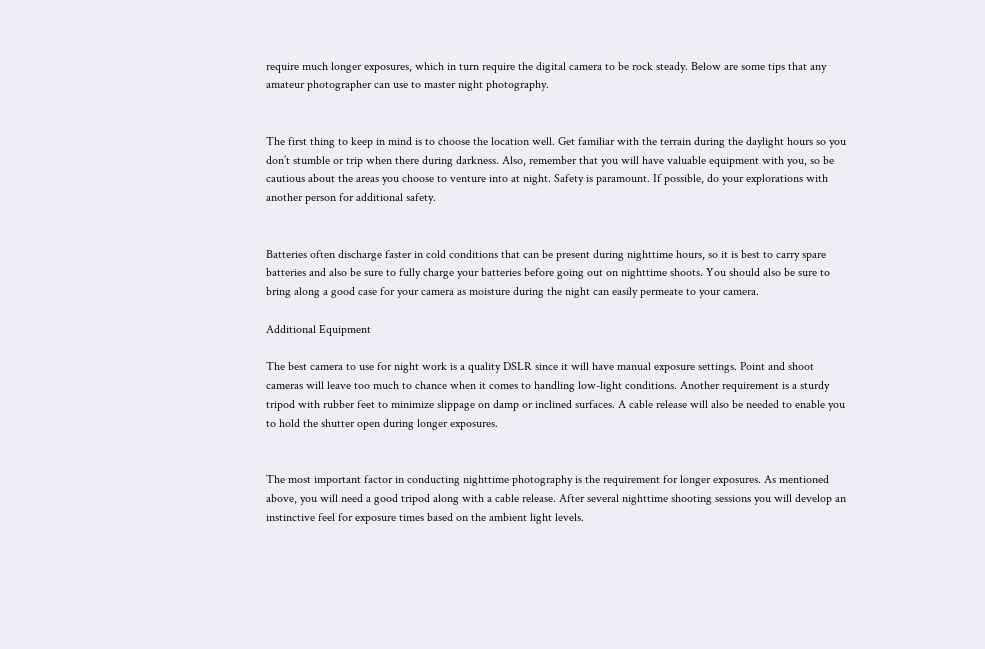require much longer exposures, which in turn require the digital camera to be rock steady. Below are some tips that any amateur photographer can use to master night photography.


The first thing to keep in mind is to choose the location well. Get familiar with the terrain during the daylight hours so you don’t stumble or trip when there during darkness. Also, remember that you will have valuable equipment with you, so be cautious about the areas you choose to venture into at night. Safety is paramount. If possible, do your explorations with another person for additional safety.


Batteries often discharge faster in cold conditions that can be present during nighttime hours, so it is best to carry spare batteries and also be sure to fully charge your batteries before going out on nighttime shoots. You should also be sure to bring along a good case for your camera as moisture during the night can easily permeate to your camera.

Additional Equipment

The best camera to use for night work is a quality DSLR since it will have manual exposure settings. Point and shoot cameras will leave too much to chance when it comes to handling low-light conditions. Another requirement is a sturdy tripod with rubber feet to minimize slippage on damp or inclined surfaces. A cable release will also be needed to enable you to hold the shutter open during longer exposures.


The most important factor in conducting nighttime photography is the requirement for longer exposures. As mentioned above, you will need a good tripod along with a cable release. After several nighttime shooting sessions you will develop an instinctive feel for exposure times based on the ambient light levels.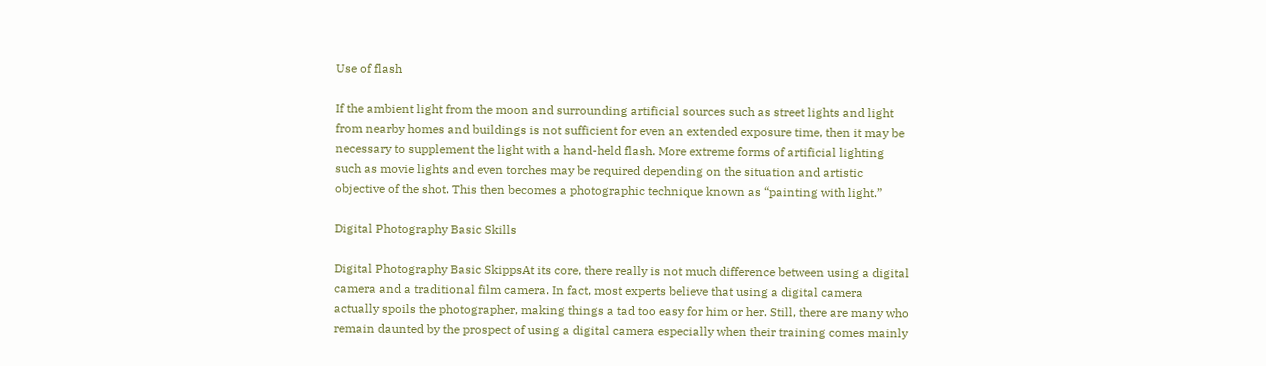Use of flash

If the ambient light from the moon and surrounding artificial sources such as street lights and light from nearby homes and buildings is not sufficient for even an extended exposure time, then it may be necessary to supplement the light with a hand-held flash. More extreme forms of artificial lighting such as movie lights and even torches may be required depending on the situation and artistic objective of the shot. This then becomes a photographic technique known as “painting with light.”

Digital Photography Basic Skills

Digital Photography Basic SkippsAt its core, there really is not much difference between using a digital camera and a traditional film camera. In fact, most experts believe that using a digital camera actually spoils the photographer, making things a tad too easy for him or her. Still, there are many who remain daunted by the prospect of using a digital camera especially when their training comes mainly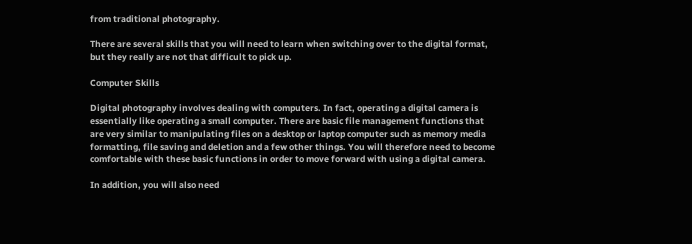from traditional photography.

There are several skills that you will need to learn when switching over to the digital format, but they really are not that difficult to pick up.

Computer Skills

Digital photography involves dealing with computers. In fact, operating a digital camera is essentially like operating a small computer. There are basic file management functions that are very similar to manipulating files on a desktop or laptop computer such as memory media formatting, file saving and deletion and a few other things. You will therefore need to become comfortable with these basic functions in order to move forward with using a digital camera.

In addition, you will also need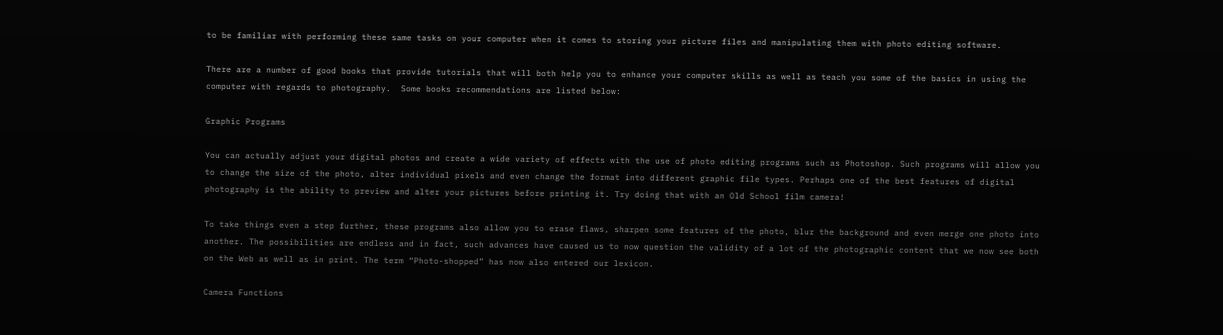to be familiar with performing these same tasks on your computer when it comes to storing your picture files and manipulating them with photo editing software.

There are a number of good books that provide tutorials that will both help you to enhance your computer skills as well as teach you some of the basics in using the computer with regards to photography.  Some books recommendations are listed below:

Graphic Programs

You can actually adjust your digital photos and create a wide variety of effects with the use of photo editing programs such as Photoshop. Such programs will allow you to change the size of the photo, alter individual pixels and even change the format into different graphic file types. Perhaps one of the best features of digital photography is the ability to preview and alter your pictures before printing it. Try doing that with an Old School film camera!

To take things even a step further, these programs also allow you to erase flaws, sharpen some features of the photo, blur the background and even merge one photo into another. The possibilities are endless and in fact, such advances have caused us to now question the validity of a lot of the photographic content that we now see both on the Web as well as in print. The term “Photo-shopped” has now also entered our lexicon.

Camera Functions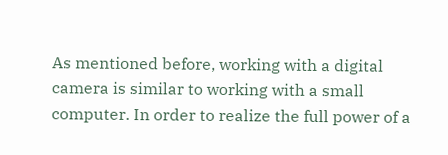As mentioned before, working with a digital camera is similar to working with a small computer. In order to realize the full power of a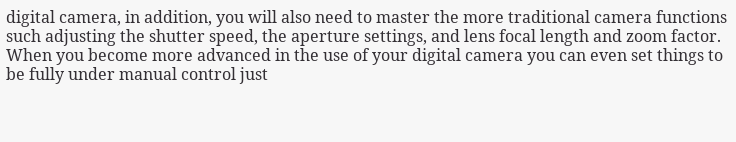digital camera, in addition, you will also need to master the more traditional camera functions such adjusting the shutter speed, the aperture settings, and lens focal length and zoom factor. When you become more advanced in the use of your digital camera you can even set things to be fully under manual control just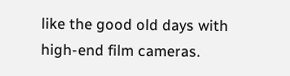like the good old days with high-end film cameras.